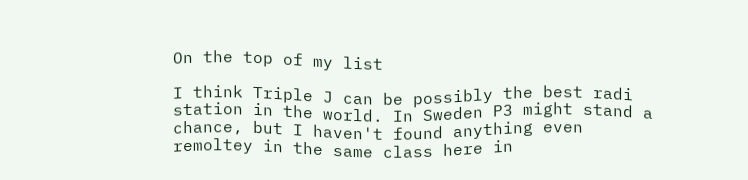On the top of my list

I think Triple J can be possibly the best radi station in the world. In Sweden P3 might stand a chance, but I haven't found anything even remoltey in the same class here in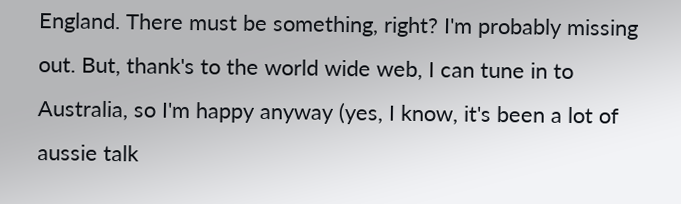England. There must be something, right? I'm probably missing out. But, thank's to the world wide web, I can tune in to Australia, so I'm happy anyway (yes, I know, it's been a lot of aussie talk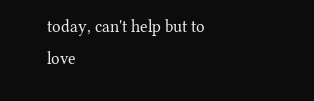today, can't help but to love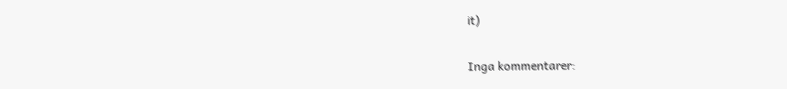it)

Inga kommentarer: